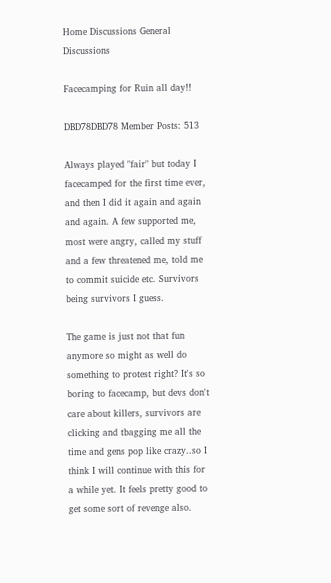Home Discussions General Discussions

Facecamping for Ruin all day!!

DBD78DBD78 Member Posts: 513

Always played "fair" but today I facecamped for the first time ever, and then I did it again and again and again. A few supported me, most were angry, called my stuff and a few threatened me, told me to commit suicide etc. Survivors being survivors I guess.

The game is just not that fun anymore so might as well do something to protest right? It's so boring to facecamp, but devs don't care about killers, survivors are clicking and tbagging me all the time and gens pop like crazy..so I think I will continue with this for a while yet. It feels pretty good to get some sort of revenge also.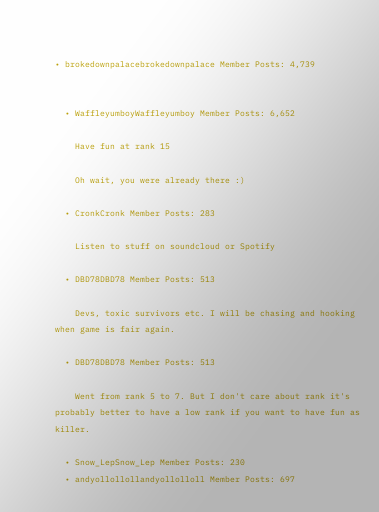• brokedownpalacebrokedownpalace Member Posts: 4,739


  • WaffleyumboyWaffleyumboy Member Posts: 6,652

    Have fun at rank 15

    Oh wait, you were already there :)

  • CronkCronk Member Posts: 283

    Listen to stuff on soundcloud or Spotify

  • DBD78DBD78 Member Posts: 513

    Devs, toxic survivors etc. I will be chasing and hooking when game is fair again.

  • DBD78DBD78 Member Posts: 513

    Went from rank 5 to 7. But I don't care about rank it's probably better to have a low rank if you want to have fun as killer.

  • Snow_LepSnow_Lep Member Posts: 230
  • andyollollollandyollolloll Member Posts: 697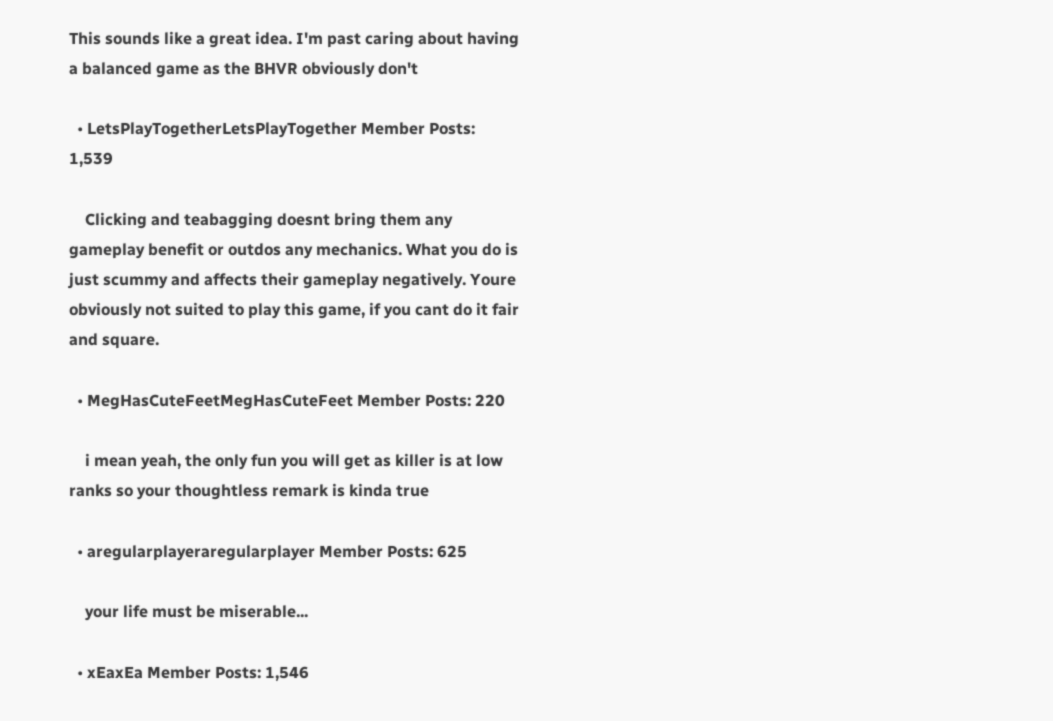This sounds like a great idea. I'm past caring about having a balanced game as the BHVR obviously don't

  • LetsPlayTogetherLetsPlayTogether Member Posts: 1,539

    Clicking and teabagging doesnt bring them any gameplay benefit or outdos any mechanics. What you do is just scummy and affects their gameplay negatively. Youre obviously not suited to play this game, if you cant do it fair and square.

  • MegHasCuteFeetMegHasCuteFeet Member Posts: 220

    i mean yeah, the only fun you will get as killer is at low ranks so your thoughtless remark is kinda true

  • aregularplayeraregularplayer Member Posts: 625

    your life must be miserable...

  • xEaxEa Member Posts: 1,546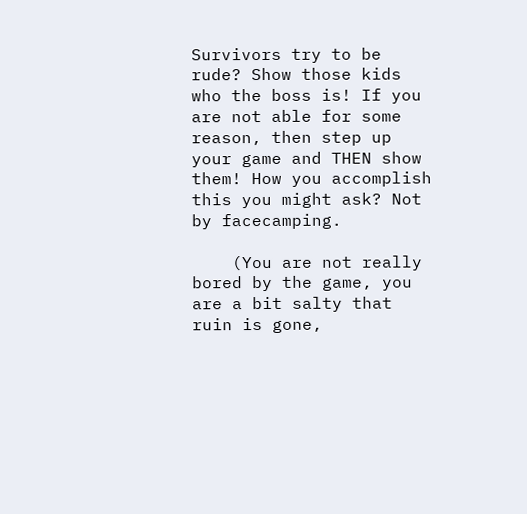Survivors try to be rude? Show those kids who the boss is! If you are not able for some reason, then step up your game and THEN show them! How you accomplish this you might ask? Not by facecamping.

    (You are not really bored by the game, you are a bit salty that ruin is gone,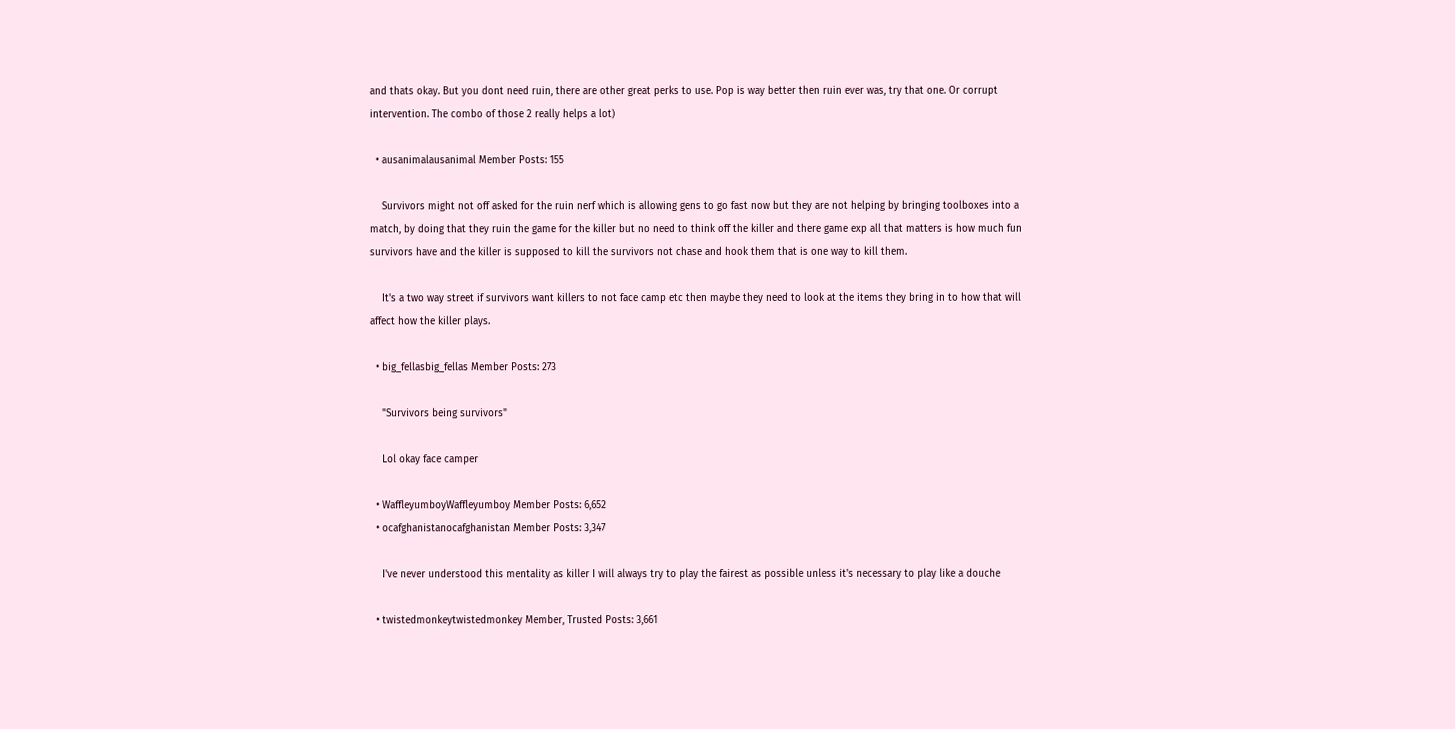and thats okay. But you dont need ruin, there are other great perks to use. Pop is way better then ruin ever was, try that one. Or corrupt intervention. The combo of those 2 really helps a lot)

  • ausanimalausanimal Member Posts: 155

    Survivors might not off asked for the ruin nerf which is allowing gens to go fast now but they are not helping by bringing toolboxes into a match, by doing that they ruin the game for the killer but no need to think off the killer and there game exp all that matters is how much fun survivors have and the killer is supposed to kill the survivors not chase and hook them that is one way to kill them.

    It's a two way street if survivors want killers to not face camp etc then maybe they need to look at the items they bring in to how that will affect how the killer plays.

  • big_fellasbig_fellas Member Posts: 273

    "Survivors being survivors"

    Lol okay face camper

  • WaffleyumboyWaffleyumboy Member Posts: 6,652
  • ocafghanistanocafghanistan Member Posts: 3,347

    I've never understood this mentality as killer I will always try to play the fairest as possible unless it's necessary to play like a douche

  • twistedmonkeytwistedmonkey Member, Trusted Posts: 3,661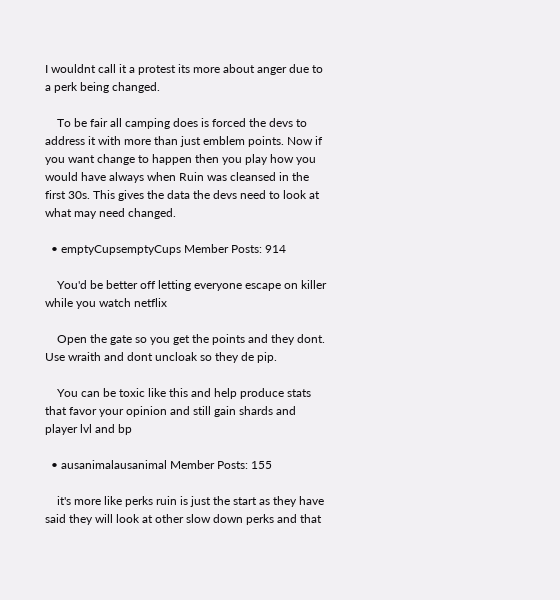I wouldnt call it a protest its more about anger due to a perk being changed.

    To be fair all camping does is forced the devs to address it with more than just emblem points. Now if you want change to happen then you play how you would have always when Ruin was cleansed in the first 30s. This gives the data the devs need to look at what may need changed.

  • emptyCupsemptyCups Member Posts: 914

    You'd be better off letting everyone escape on killer while you watch netflix

    Open the gate so you get the points and they dont. Use wraith and dont uncloak so they de pip.

    You can be toxic like this and help produce stats that favor your opinion and still gain shards and player lvl and bp

  • ausanimalausanimal Member Posts: 155

    it's more like perks ruin is just the start as they have said they will look at other slow down perks and that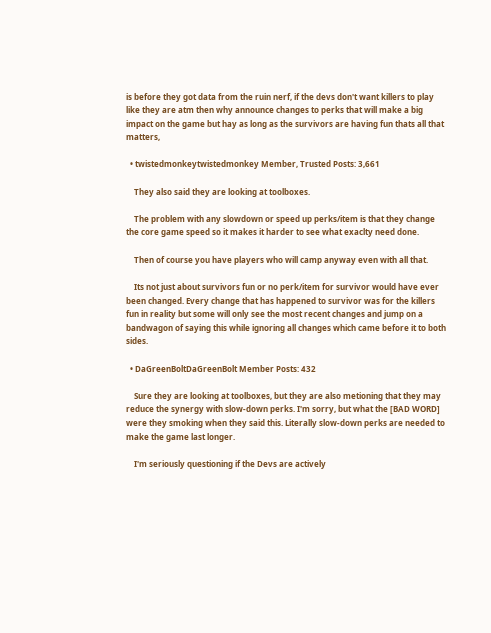is before they got data from the ruin nerf, if the devs don't want killers to play like they are atm then why announce changes to perks that will make a big impact on the game but hay as long as the survivors are having fun thats all that matters,

  • twistedmonkeytwistedmonkey Member, Trusted Posts: 3,661

    They also said they are looking at toolboxes.

    The problem with any slowdown or speed up perks/item is that they change the core game speed so it makes it harder to see what exaclty need done.

    Then of course you have players who will camp anyway even with all that.

    Its not just about survivors fun or no perk/item for survivor would have ever been changed. Every change that has happened to survivor was for the killers fun in reality but some will only see the most recent changes and jump on a bandwagon of saying this while ignoring all changes which came before it to both sides.

  • DaGreenBoltDaGreenBolt Member Posts: 432

    Sure they are looking at toolboxes, but they are also metioning that they may reduce the synergy with slow-down perks. I'm sorry, but what the [BAD WORD] were they smoking when they said this. Literally slow-down perks are needed to make the game last longer.

    I'm seriously questioning if the Devs are actively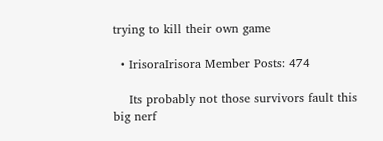trying to kill their own game

  • IrisoraIrisora Member Posts: 474

    Its probably not those survivors fault this big nerf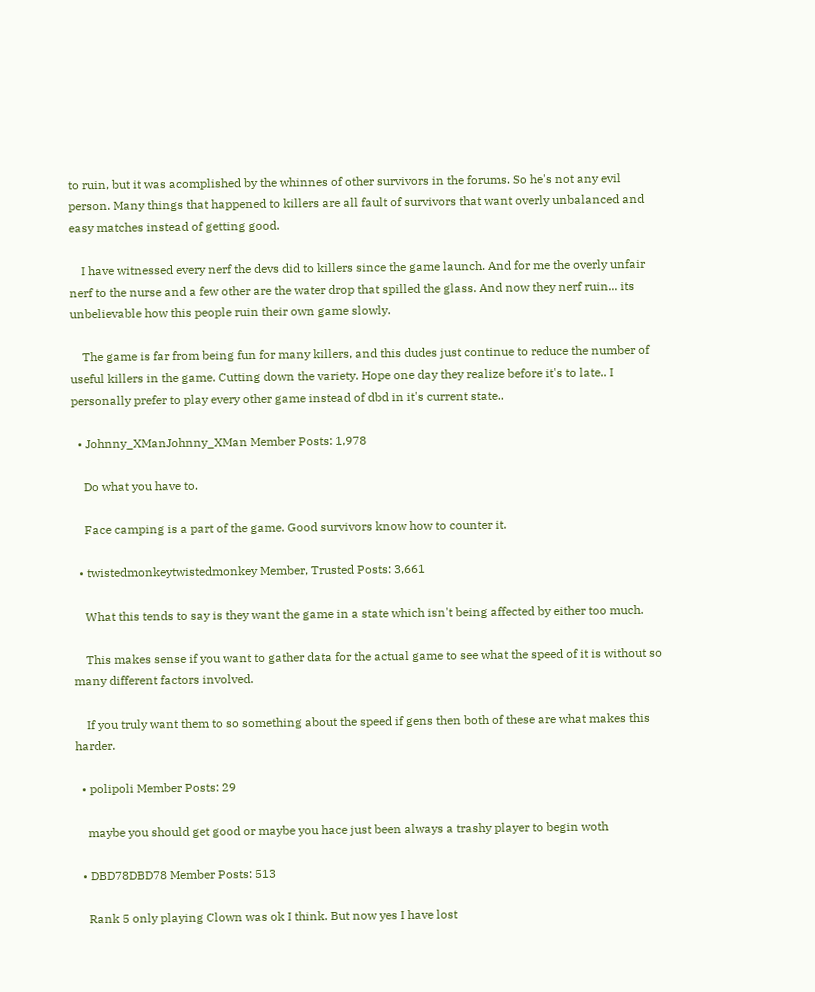to ruin, but it was acomplished by the whinnes of other survivors in the forums. So he's not any evil person. Many things that happened to killers are all fault of survivors that want overly unbalanced and easy matches instead of getting good.

    I have witnessed every nerf the devs did to killers since the game launch. And for me the overly unfair nerf to the nurse and a few other are the water drop that spilled the glass. And now they nerf ruin... its unbelievable how this people ruin their own game slowly.

    The game is far from being fun for many killers, and this dudes just continue to reduce the number of useful killers in the game. Cutting down the variety. Hope one day they realize before it's to late.. I personally prefer to play every other game instead of dbd in it's current state..

  • Johnny_XManJohnny_XMan Member Posts: 1,978

    Do what you have to.

    Face camping is a part of the game. Good survivors know how to counter it.

  • twistedmonkeytwistedmonkey Member, Trusted Posts: 3,661

    What this tends to say is they want the game in a state which isn't being affected by either too much.

    This makes sense if you want to gather data for the actual game to see what the speed of it is without so many different factors involved.

    If you truly want them to so something about the speed if gens then both of these are what makes this harder.

  • polipoli Member Posts: 29

    maybe you should get good or maybe you hace just been always a trashy player to begin woth

  • DBD78DBD78 Member Posts: 513

    Rank 5 only playing Clown was ok I think. But now yes I have lost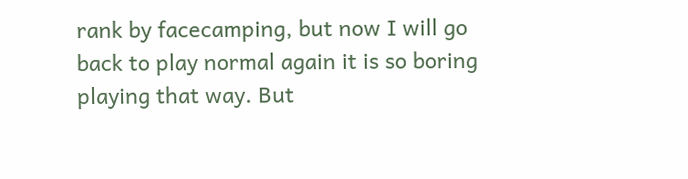rank by facecamping, but now I will go back to play normal again it is so boring playing that way. But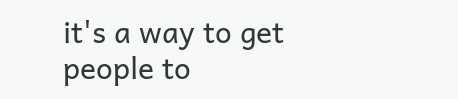it's a way to get people to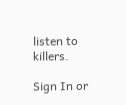listen to killers.

Sign In or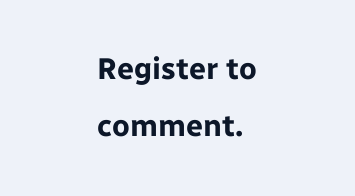Register to comment.